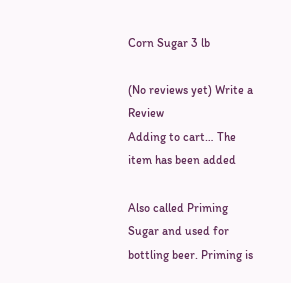Corn Sugar 3 lb

(No reviews yet) Write a Review
Adding to cart… The item has been added

Also called Priming Sugar and used for bottling beer. Priming is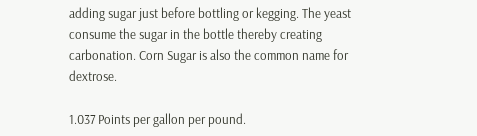adding sugar just before bottling or kegging. The yeast consume the sugar in the bottle thereby creating carbonation. Corn Sugar is also the common name for dextrose.

1.037 Points per gallon per pound.